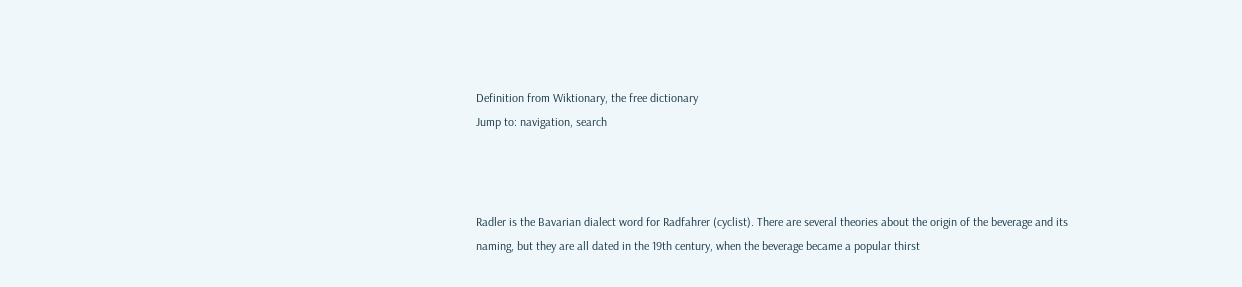Definition from Wiktionary, the free dictionary
Jump to: navigation, search



Radler is the Bavarian dialect word for Radfahrer (cyclist). There are several theories about the origin of the beverage and its naming, but they are all dated in the 19th century, when the beverage became a popular thirst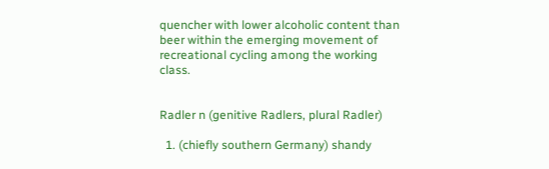quencher with lower alcoholic content than beer within the emerging movement of recreational cycling among the working class.


Radler n (genitive Radlers, plural Radler)

  1. (chiefly southern Germany) shandy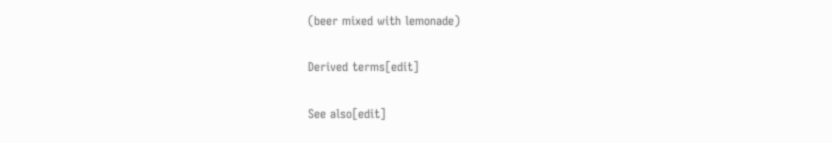(beer mixed with lemonade)

Derived terms[edit]

See also[edit]